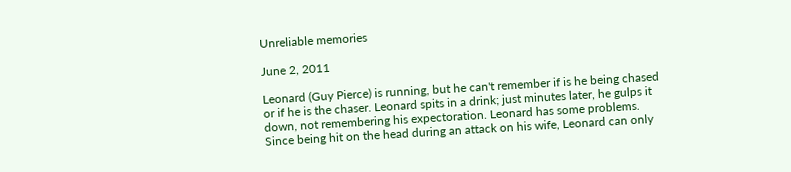Unreliable memories

June 2, 2011

Leonard (Guy Pierce) is running, but he can't remember if is he being chased or if he is the chaser. Leonard spits in a drink; just minutes later, he gulps it down, not remembering his expectoration. Leonard has some problems. Since being hit on the head during an attack on his wife, Leonard can only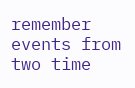remember events from two time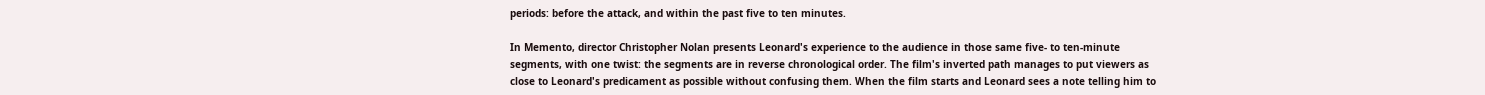periods: before the attack, and within the past five to ten minutes.

In Memento, director Christopher Nolan presents Leonard's experience to the audience in those same five- to ten-minute segments, with one twist: the segments are in reverse chronological order. The film's inverted path manages to put viewers as close to Leonard's predicament as possible without confusing them. When the film starts and Leonard sees a note telling him to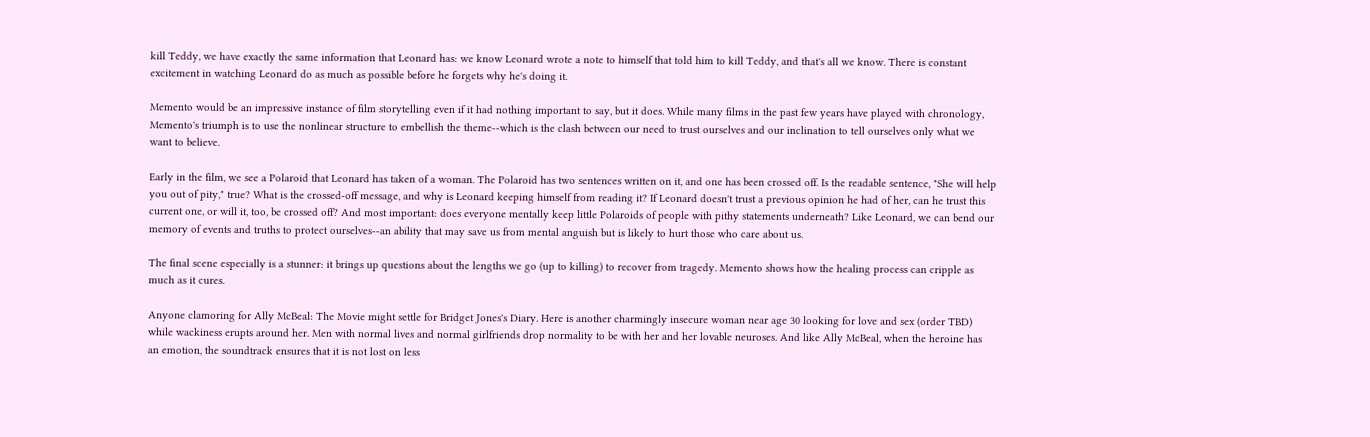kill Teddy, we have exactly the same information that Leonard has: we know Leonard wrote a note to himself that told him to kill Teddy, and that's all we know. There is constant excitement in watching Leonard do as much as possible before he forgets why he's doing it.

Memento would be an impressive instance of film storytelling even if it had nothing important to say, but it does. While many films in the past few years have played with chronology, Memento's triumph is to use the nonlinear structure to embellish the theme--which is the clash between our need to trust ourselves and our inclination to tell ourselves only what we want to believe.

Early in the film, we see a Polaroid that Leonard has taken of a woman. The Polaroid has two sentences written on it, and one has been crossed off. Is the readable sentence, "She will help you out of pity," true? What is the crossed-off message, and why is Leonard keeping himself from reading it? If Leonard doesn't trust a previous opinion he had of her, can he trust this current one, or will it, too, be crossed off? And most important: does everyone mentally keep little Polaroids of people with pithy statements underneath? Like Leonard, we can bend our memory of events and truths to protect ourselves--an ability that may save us from mental anguish but is likely to hurt those who care about us.

The final scene especially is a stunner: it brings up questions about the lengths we go (up to killing) to recover from tragedy. Memento shows how the healing process can cripple as much as it cures.

Anyone clamoring for Ally McBeal: The Movie might settle for Bridget Jones's Diary. Here is another charmingly insecure woman near age 30 looking for love and sex (order TBD) while wackiness erupts around her. Men with normal lives and normal girlfriends drop normality to be with her and her lovable neuroses. And like Ally McBeal, when the heroine has an emotion, the soundtrack ensures that it is not lost on less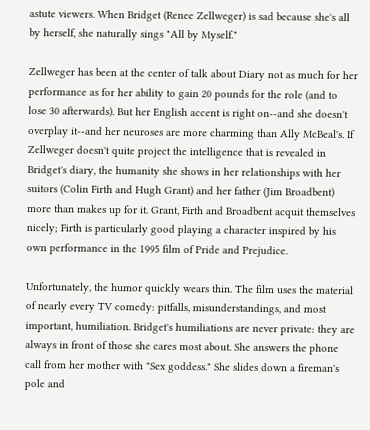astute viewers. When Bridget (Renee Zellweger) is sad because she's all by herself, she naturally sings "All by Myself."

Zellweger has been at the center of talk about Diary not as much for her performance as for her ability to gain 20 pounds for the role (and to lose 30 afterwards). But her English accent is right on--and she doesn't overplay it--and her neuroses are more charming than Ally McBeal's. If Zellweger doesn't quite project the intelligence that is revealed in Bridget's diary, the humanity she shows in her relationships with her suitors (Colin Firth and Hugh Grant) and her father (Jim Broadbent) more than makes up for it. Grant, Firth and Broadbent acquit themselves nicely; Firth is particularly good playing a character inspired by his own performance in the 1995 film of Pride and Prejudice.

Unfortunately, the humor quickly wears thin. The film uses the material of nearly every TV comedy: pitfalls, misunderstandings, and most important, humiliation. Bridget's humiliations are never private: they are always in front of those she cares most about. She answers the phone call from her mother with "Sex goddess." She slides down a fireman's pole and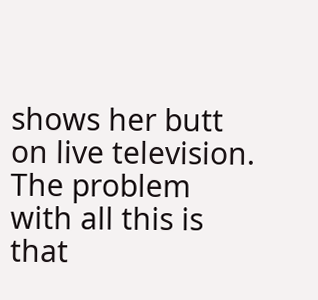shows her butt on live television. The problem with all this is that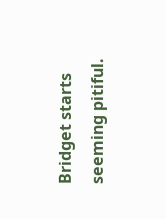Bridget starts seeming pitiful.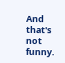And that's not funny.